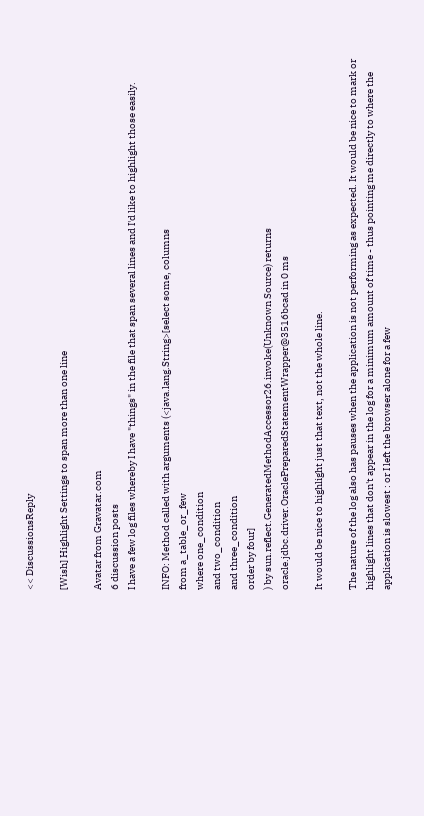<< DiscussionsReply

[Wish] Highlight Settings to span more than one line

Avatar from Gravatar.com
6 discussion posts
I have a few log files whereby I have "things" in the file that span several lines and I'd like to highlight those easily.

INFO: Method called with arguments (<java.lang.String>[select some, columns
from a_table_or_few
where one_condition
and two_condition
and three_condition
order by four]
) by sun.reflect.GeneratedMethodAccessor26.invoke(Unknown Source) returns oracle.jdbc.driver.OraclePreparedStatementWrapper@3516bcad in 0 ms

It would be nice to highlight just that text, not the whole line.

The nature of the log also has pauses when the application is not performing as expected. It would be nice to mark or highlight lines that don't appear in the log for a minimum amount of time - thus pointing me directly to where the application is slowest : or I left the browser alone for a few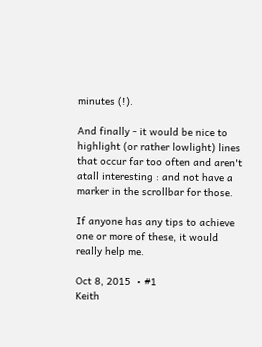minutes (!).

And finally - it would be nice to highlight (or rather lowlight) lines that occur far too often and aren't atall interesting : and not have a marker in the scrollbar for those.

If anyone has any tips to achieve one or more of these, it would really help me.

Oct 8, 2015  • #1
Keith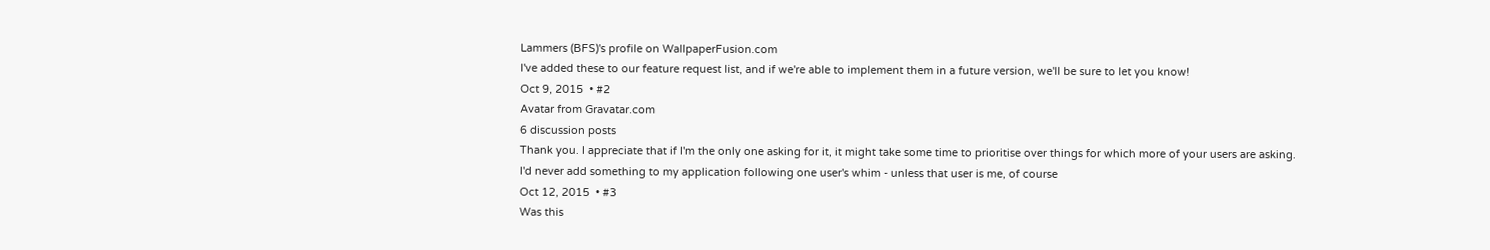Lammers (BFS)'s profile on WallpaperFusion.com
I've added these to our feature request list, and if we're able to implement them in a future version, we'll be sure to let you know!
Oct 9, 2015  • #2
Avatar from Gravatar.com
6 discussion posts
Thank you. I appreciate that if I'm the only one asking for it, it might take some time to prioritise over things for which more of your users are asking.
I'd never add something to my application following one user's whim - unless that user is me, of course
Oct 12, 2015  • #3
Was this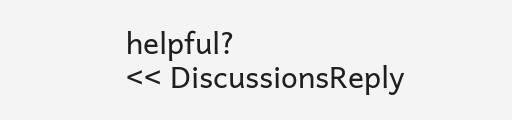helpful?
<< DiscussionsReply